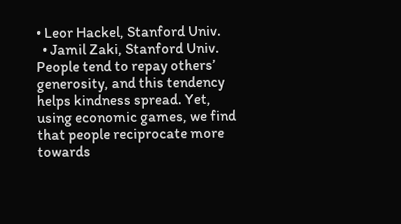• Leor Hackel, Stanford Univ.
  • Jamil Zaki, Stanford Univ.
People tend to repay others’ generosity, and this tendency helps kindness spread. Yet, using economic games, we find that people reciprocate more towards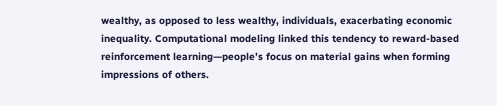wealthy, as opposed to less wealthy, individuals, exacerbating economic inequality. Computational modeling linked this tendency to reward-based reinforcement learning—people’s focus on material gains when forming impressions of others.